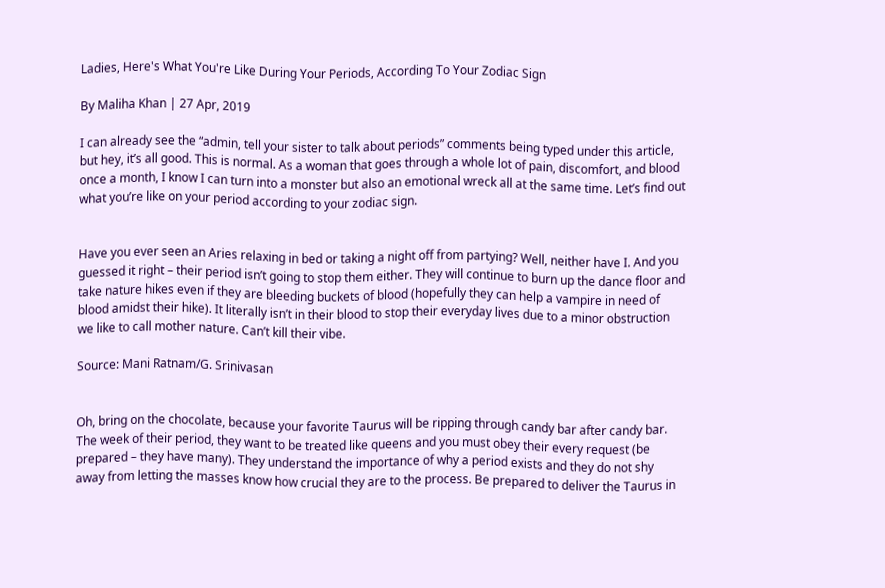Ladies, Here's What You're Like During Your Periods, According To Your Zodiac Sign

By Maliha Khan | 27 Apr, 2019

I can already see the “admin, tell your sister to talk about periods” comments being typed under this article, but hey, it’s all good. This is normal. As a woman that goes through a whole lot of pain, discomfort, and blood once a month, I know I can turn into a monster but also an emotional wreck all at the same time. Let’s find out what you’re like on your period according to your zodiac sign.


Have you ever seen an Aries relaxing in bed or taking a night off from partying? Well, neither have I. And you guessed it right – their period isn’t going to stop them either. They will continue to burn up the dance floor and take nature hikes even if they are bleeding buckets of blood (hopefully they can help a vampire in need of blood amidst their hike). It literally isn’t in their blood to stop their everyday lives due to a minor obstruction we like to call mother nature. Can’t kill their vibe.

Source: Mani Ratnam/G. Srinivasan


Oh, bring on the chocolate, because your favorite Taurus will be ripping through candy bar after candy bar. The week of their period, they want to be treated like queens and you must obey their every request (be prepared – they have many). They understand the importance of why a period exists and they do not shy away from letting the masses know how crucial they are to the process. Be prepared to deliver the Taurus in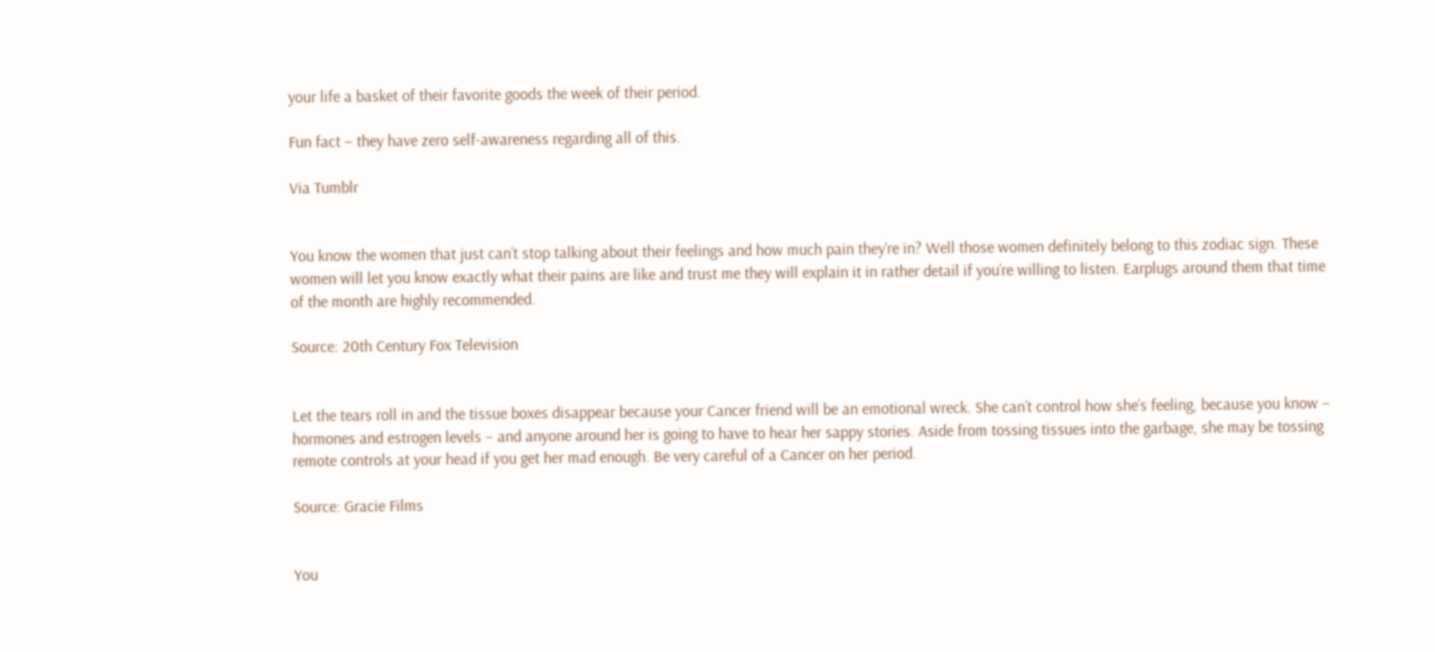your life a basket of their favorite goods the week of their period.

Fun fact – they have zero self-awareness regarding all of this.

Via Tumblr


You know the women that just can’t stop talking about their feelings and how much pain they’re in? Well those women definitely belong to this zodiac sign. These women will let you know exactly what their pains are like and trust me they will explain it in rather detail if you’re willing to listen. Earplugs around them that time of the month are highly recommended.

Source: 20th Century Fox Television


Let the tears roll in and the tissue boxes disappear because your Cancer friend will be an emotional wreck. She can’t control how she’s feeling, because you know – hormones and estrogen levels – and anyone around her is going to have to hear her sappy stories. Aside from tossing tissues into the garbage, she may be tossing remote controls at your head if you get her mad enough. Be very careful of a Cancer on her period.

Source: Gracie Films


You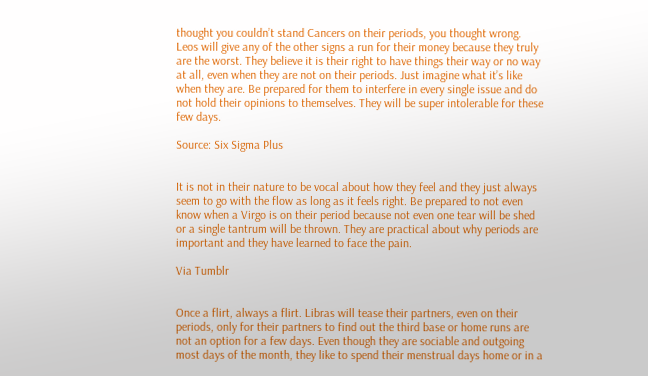thought you couldn’t stand Cancers on their periods, you thought wrong. Leos will give any of the other signs a run for their money because they truly are the worst. They believe it is their right to have things their way or no way at all, even when they are not on their periods. Just imagine what it’s like when they are. Be prepared for them to interfere in every single issue and do not hold their opinions to themselves. They will be super intolerable for these few days.

Source: Six Sigma Plus


It is not in their nature to be vocal about how they feel and they just always seem to go with the flow as long as it feels right. Be prepared to not even know when a Virgo is on their period because not even one tear will be shed or a single tantrum will be thrown. They are practical about why periods are important and they have learned to face the pain.

Via Tumblr


Once a flirt, always a flirt. Libras will tease their partners, even on their periods, only for their partners to find out the third base or home runs are not an option for a few days. Even though they are sociable and outgoing most days of the month, they like to spend their menstrual days home or in a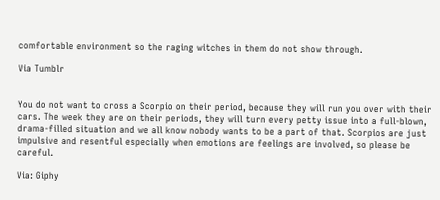comfortable environment so the raging witches in them do not show through.

Via Tumblr


You do not want to cross a Scorpio on their period, because they will run you over with their cars. The week they are on their periods, they will turn every petty issue into a full-blown, drama-filled situation and we all know nobody wants to be a part of that. Scorpios are just impulsive and resentful especially when emotions are feelings are involved, so please be careful.

Via: Giphy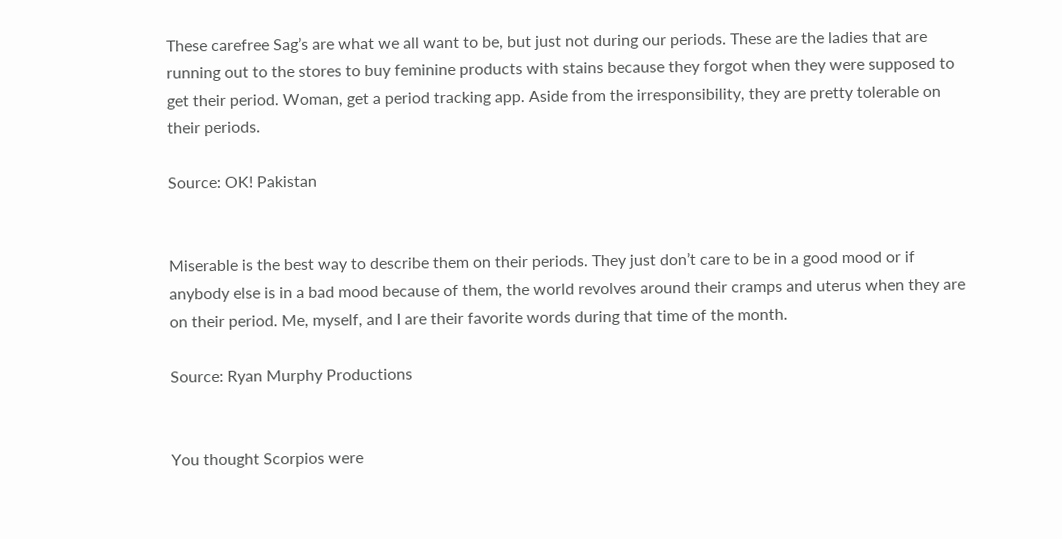These carefree Sag’s are what we all want to be, but just not during our periods. These are the ladies that are running out to the stores to buy feminine products with stains because they forgot when they were supposed to get their period. Woman, get a period tracking app. Aside from the irresponsibility, they are pretty tolerable on their periods.

Source: OK! Pakistan


Miserable is the best way to describe them on their periods. They just don’t care to be in a good mood or if anybody else is in a bad mood because of them, the world revolves around their cramps and uterus when they are on their period. Me, myself, and I are their favorite words during that time of the month.

Source: Ryan Murphy Productions


You thought Scorpios were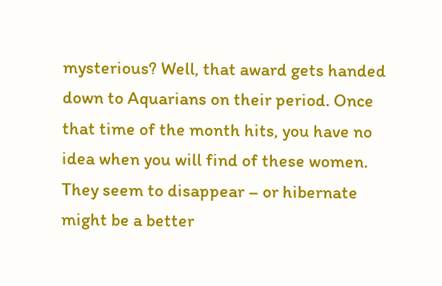mysterious? Well, that award gets handed down to Aquarians on their period. Once that time of the month hits, you have no idea when you will find of these women. They seem to disappear – or hibernate might be a better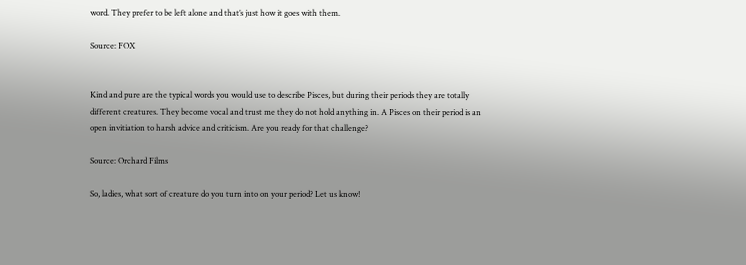word. They prefer to be left alone and that’s just how it goes with them.

Source: FOX


Kind and pure are the typical words you would use to describe Pisces, but during their periods they are totally different creatures. They become vocal and trust me they do not hold anything in. A Pisces on their period is an open invitiation to harsh advice and criticism. Are you ready for that challenge?

Source: Orchard Films

So, ladies, what sort of creature do you turn into on your period? Let us know!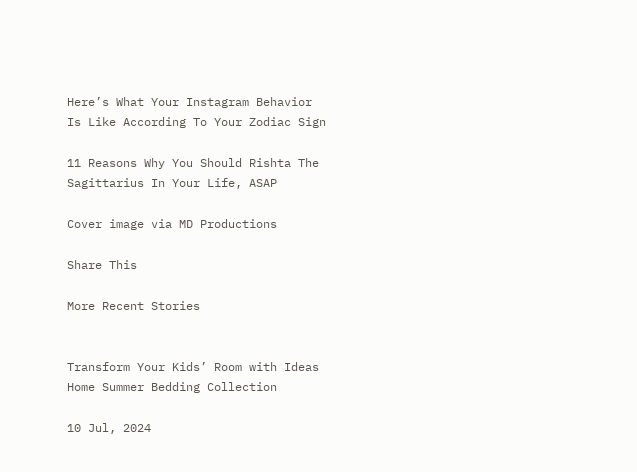Here’s What Your Instagram Behavior Is Like According To Your Zodiac Sign

11 Reasons Why You Should Rishta The Sagittarius In Your Life, ASAP

Cover image via MD Productions

Share This

More Recent Stories


Transform Your Kids’ Room with Ideas Home Summer Bedding Collection

10 Jul, 2024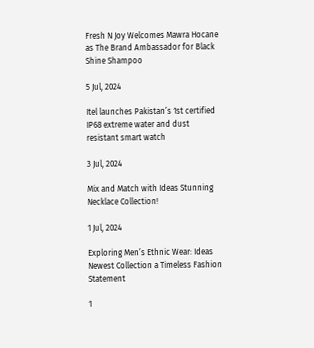Fresh N Joy Welcomes Mawra Hocane as The Brand Ambassador for Black Shine Shampoo

5 Jul, 2024

Itel launches Pakistan’s 1st certified IP68 extreme water and dust resistant smart watch

3 Jul, 2024

Mix and Match with Ideas Stunning Necklace Collection!

1 Jul, 2024

Exploring Men’s Ethnic Wear: Ideas Newest Collection a Timeless Fashion Statement

1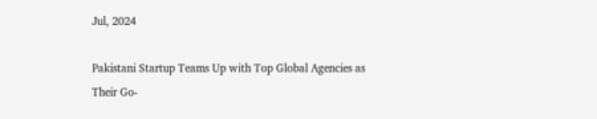Jul, 2024

Pakistani Startup Teams Up with Top Global Agencies as Their Go-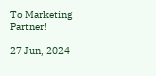To Marketing Partner!

27 Jun, 2024